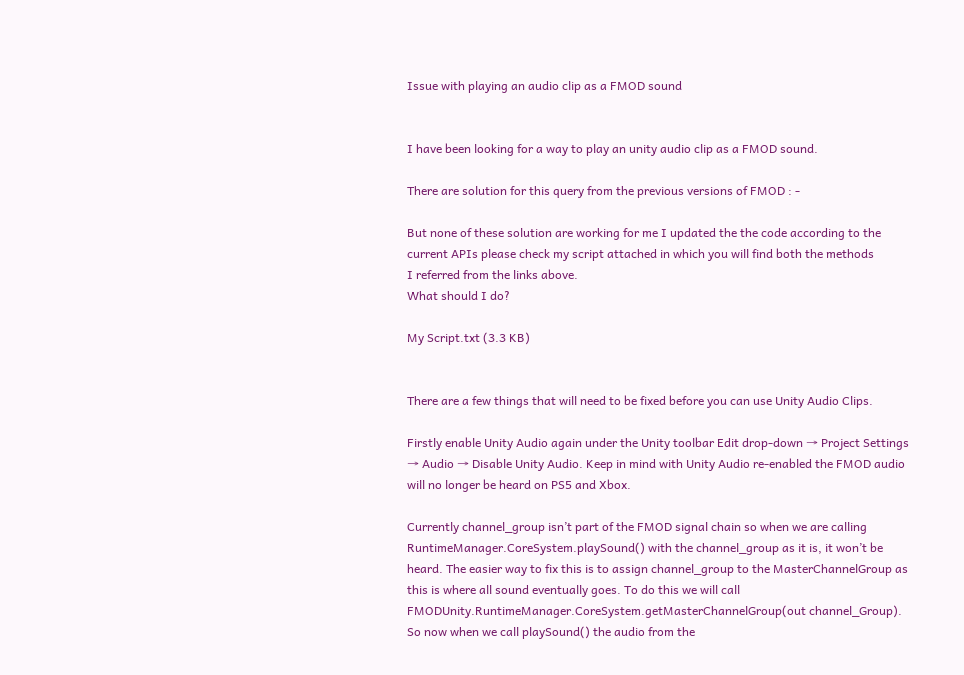Issue with playing an audio clip as a FMOD sound


I have been looking for a way to play an unity audio clip as a FMOD sound.

There are solution for this query from the previous versions of FMOD : -

But none of these solution are working for me I updated the the code according to the
current APIs please check my script attached in which you will find both the methods
I referred from the links above.
What should I do?

My Script.txt (3.3 KB)


There are a few things that will need to be fixed before you can use Unity Audio Clips.

Firstly enable Unity Audio again under the Unity toolbar Edit drop-down → Project Settings → Audio → Disable Unity Audio. Keep in mind with Unity Audio re-enabled the FMOD audio will no longer be heard on PS5 and Xbox.

Currently channel_group isn’t part of the FMOD signal chain so when we are calling RuntimeManager.CoreSystem.playSound() with the channel_group as it is, it won’t be heard. The easier way to fix this is to assign channel_group to the MasterChannelGroup as this is where all sound eventually goes. To do this we will call FMODUnity.RuntimeManager.CoreSystem.getMasterChannelGroup(out channel_Group). So now when we call playSound() the audio from the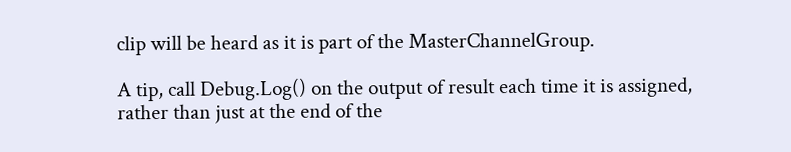clip will be heard as it is part of the MasterChannelGroup.

A tip, call Debug.Log() on the output of result each time it is assigned, rather than just at the end of the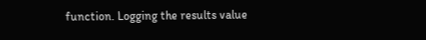function. Logging the results value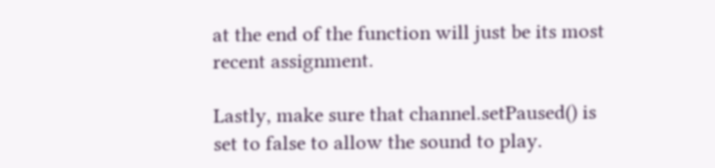at the end of the function will just be its most recent assignment.

Lastly, make sure that channel.setPaused() is set to false to allow the sound to play.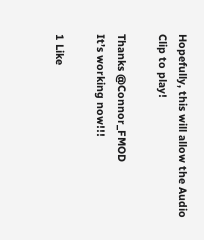Hopefully, this will allow the Audio Clip to play!

Thanks @Connor_FMOD
It’s working now!!!

1 Like